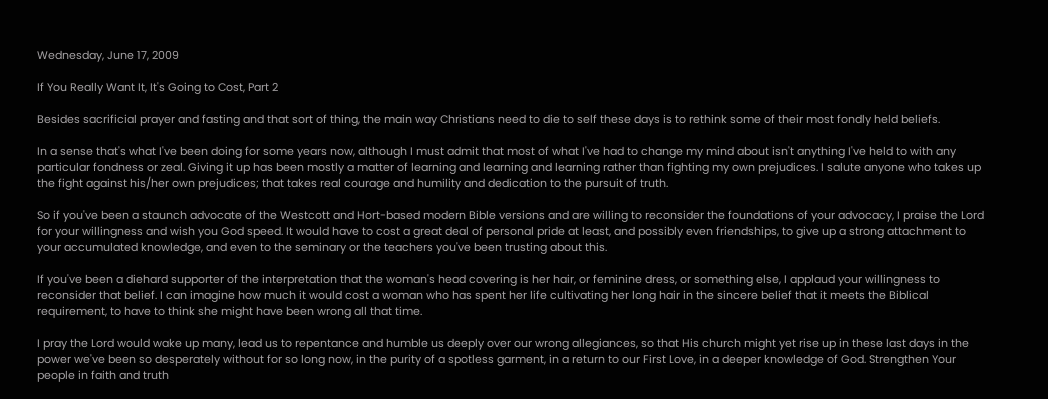Wednesday, June 17, 2009

If You Really Want It, It's Going to Cost, Part 2

Besides sacrificial prayer and fasting and that sort of thing, the main way Christians need to die to self these days is to rethink some of their most fondly held beliefs.

In a sense that's what I've been doing for some years now, although I must admit that most of what I've had to change my mind about isn't anything I've held to with any particular fondness or zeal. Giving it up has been mostly a matter of learning and learning and learning rather than fighting my own prejudices. I salute anyone who takes up the fight against his/her own prejudices; that takes real courage and humility and dedication to the pursuit of truth.

So if you've been a staunch advocate of the Westcott and Hort-based modern Bible versions and are willing to reconsider the foundations of your advocacy, I praise the Lord for your willingness and wish you God speed. It would have to cost a great deal of personal pride at least, and possibly even friendships, to give up a strong attachment to your accumulated knowledge, and even to the seminary or the teachers you've been trusting about this.

If you've been a diehard supporter of the interpretation that the woman's head covering is her hair, or feminine dress, or something else, I applaud your willingness to reconsider that belief. I can imagine how much it would cost a woman who has spent her life cultivating her long hair in the sincere belief that it meets the Biblical requirement, to have to think she might have been wrong all that time.

I pray the Lord would wake up many, lead us to repentance and humble us deeply over our wrong allegiances, so that His church might yet rise up in these last days in the power we've been so desperately without for so long now, in the purity of a spotless garment, in a return to our First Love, in a deeper knowledge of God. Strengthen Your people in faith and truth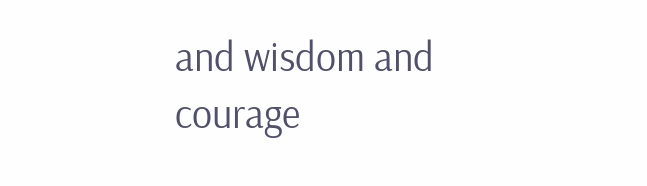and wisdom and courage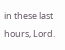in these last hours, Lord.